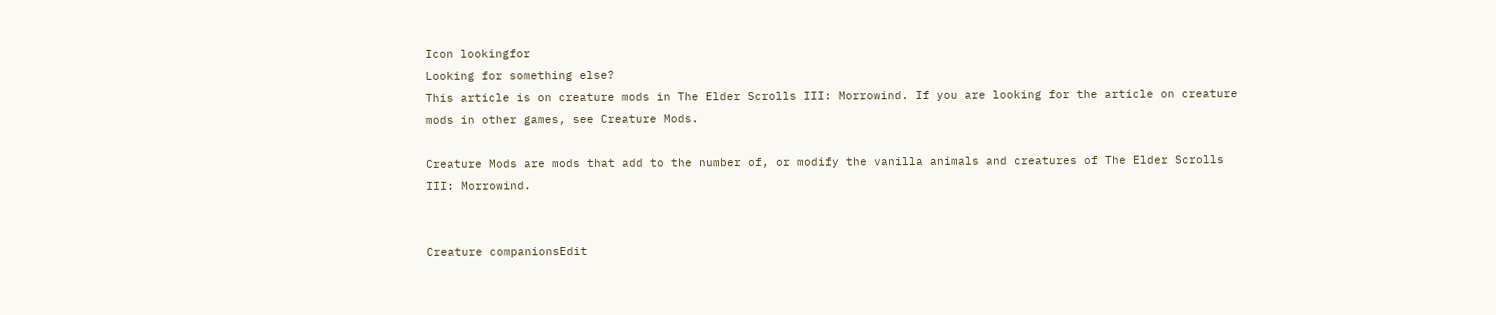Icon lookingfor
Looking for something else?
This article is on creature mods in The Elder Scrolls III: Morrowind. If you are looking for the article on creature mods in other games, see Creature Mods.

Creature Mods are mods that add to the number of, or modify the vanilla animals and creatures of The Elder Scrolls III: Morrowind.


Creature companionsEdit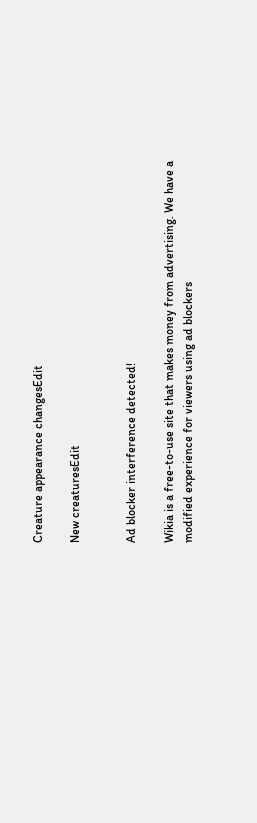Creature appearance changesEdit

New creaturesEdit


Ad blocker interference detected!

Wikia is a free-to-use site that makes money from advertising. We have a modified experience for viewers using ad blockers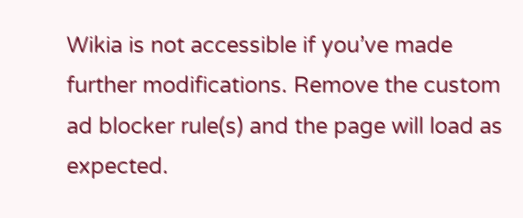Wikia is not accessible if you’ve made further modifications. Remove the custom ad blocker rule(s) and the page will load as expected.